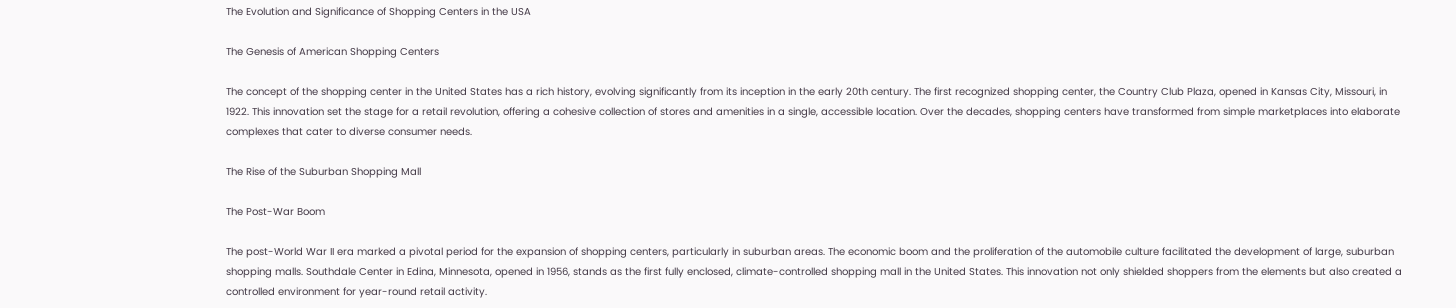The Evolution and Significance of Shopping Centers in the USA

The Genesis of American Shopping Centers

The concept of the shopping center in the United States has a rich history, evolving significantly from its inception in the early 20th century. The first recognized shopping center, the Country Club Plaza, opened in Kansas City, Missouri, in 1922. This innovation set the stage for a retail revolution, offering a cohesive collection of stores and amenities in a single, accessible location. Over the decades, shopping centers have transformed from simple marketplaces into elaborate complexes that cater to diverse consumer needs.

The Rise of the Suburban Shopping Mall

The Post-War Boom

The post-World War II era marked a pivotal period for the expansion of shopping centers, particularly in suburban areas. The economic boom and the proliferation of the automobile culture facilitated the development of large, suburban shopping malls. Southdale Center in Edina, Minnesota, opened in 1956, stands as the first fully enclosed, climate-controlled shopping mall in the United States. This innovation not only shielded shoppers from the elements but also created a controlled environment for year-round retail activity.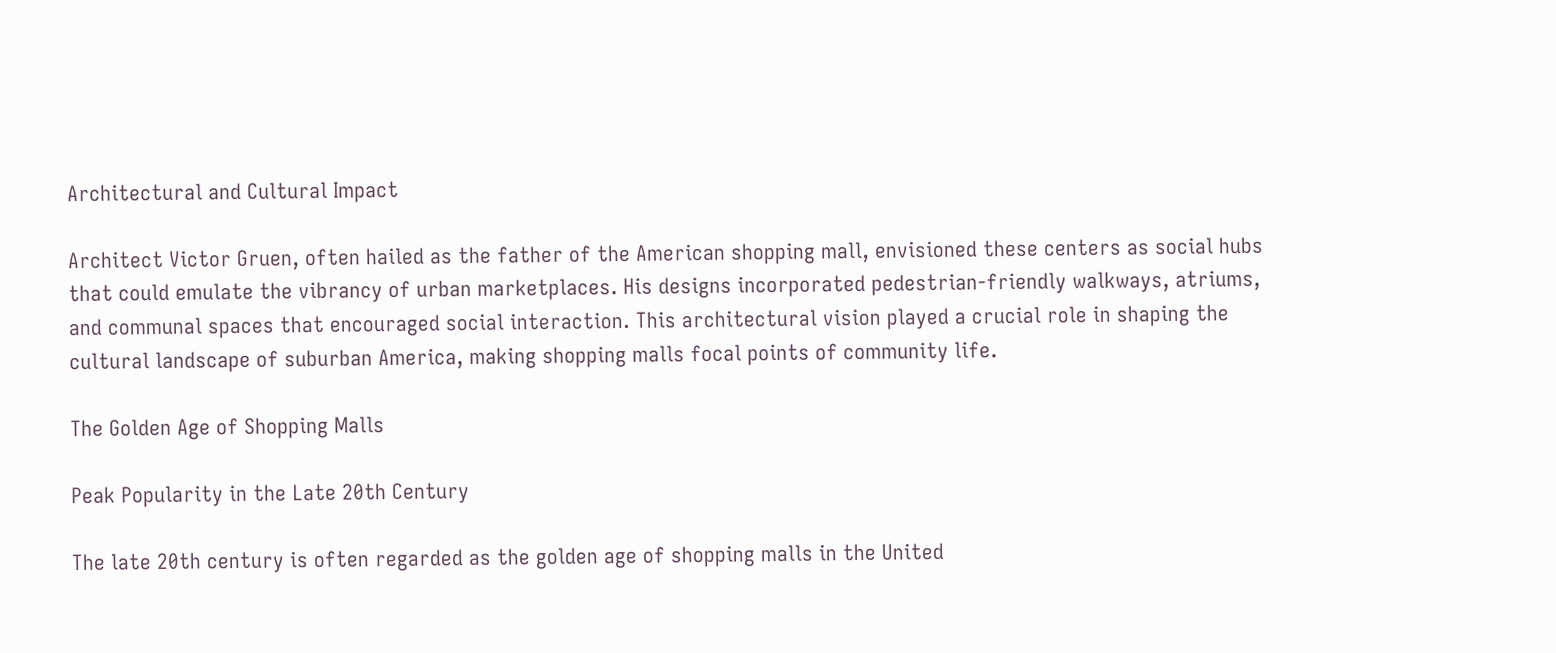Architectural and Cultural Impact

Architect Victor Gruen, often hailed as the father of the American shopping mall, envisioned these centers as social hubs that could emulate the vibrancy of urban marketplaces. His designs incorporated pedestrian-friendly walkways, atriums, and communal spaces that encouraged social interaction. This architectural vision played a crucial role in shaping the cultural landscape of suburban America, making shopping malls focal points of community life.

The Golden Age of Shopping Malls

Peak Popularity in the Late 20th Century

The late 20th century is often regarded as the golden age of shopping malls in the United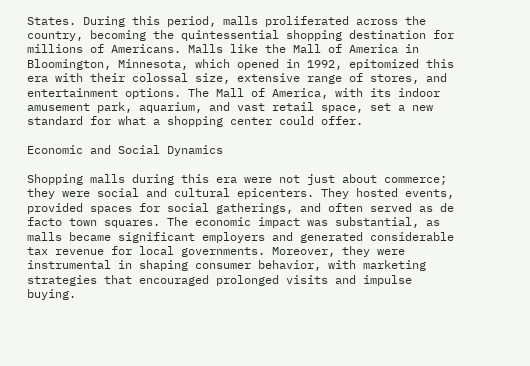States. During this period, malls proliferated across the country, becoming the quintessential shopping destination for millions of Americans. Malls like the Mall of America in Bloomington, Minnesota, which opened in 1992, epitomized this era with their colossal size, extensive range of stores, and entertainment options. The Mall of America, with its indoor amusement park, aquarium, and vast retail space, set a new standard for what a shopping center could offer.

Economic and Social Dynamics

Shopping malls during this era were not just about commerce; they were social and cultural epicenters. They hosted events, provided spaces for social gatherings, and often served as de facto town squares. The economic impact was substantial, as malls became significant employers and generated considerable tax revenue for local governments. Moreover, they were instrumental in shaping consumer behavior, with marketing strategies that encouraged prolonged visits and impulse buying.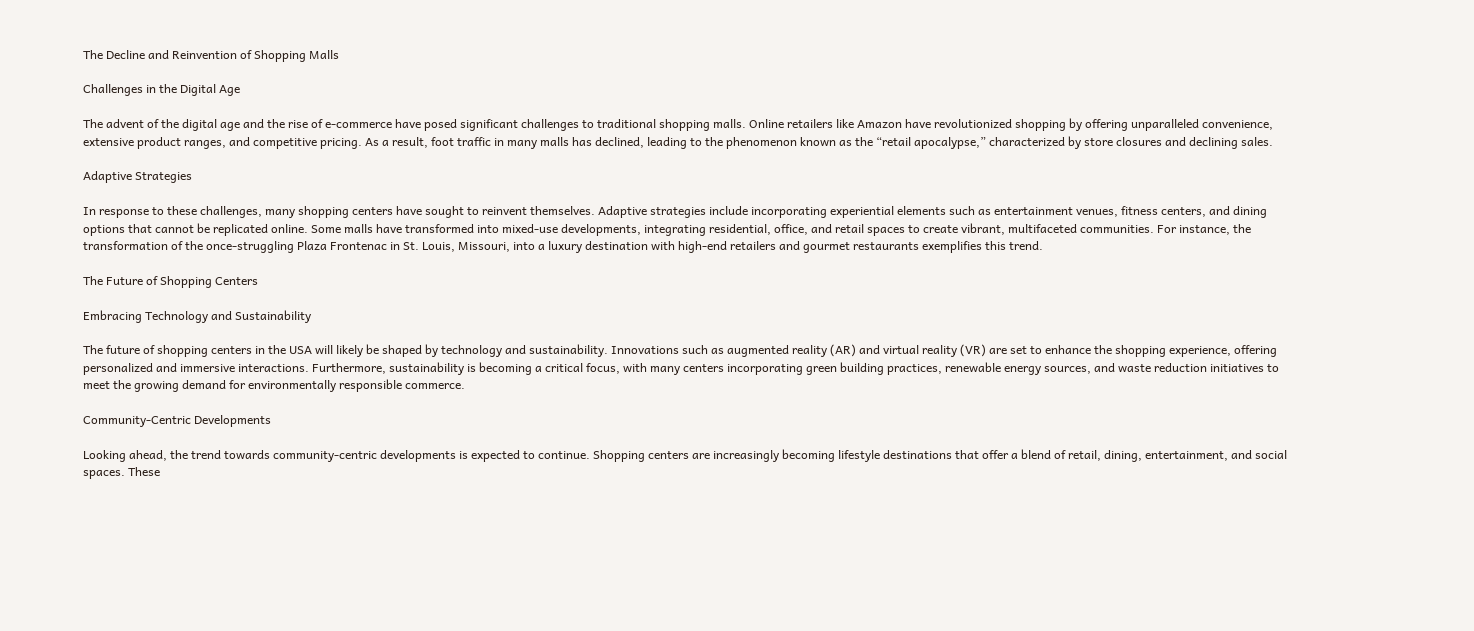The Decline and Reinvention of Shopping Malls

Challenges in the Digital Age

The advent of the digital age and the rise of e-commerce have posed significant challenges to traditional shopping malls. Online retailers like Amazon have revolutionized shopping by offering unparalleled convenience, extensive product ranges, and competitive pricing. As a result, foot traffic in many malls has declined, leading to the phenomenon known as the “retail apocalypse,” characterized by store closures and declining sales.

Adaptive Strategies

In response to these challenges, many shopping centers have sought to reinvent themselves. Adaptive strategies include incorporating experiential elements such as entertainment venues, fitness centers, and dining options that cannot be replicated online. Some malls have transformed into mixed-use developments, integrating residential, office, and retail spaces to create vibrant, multifaceted communities. For instance, the transformation of the once-struggling Plaza Frontenac in St. Louis, Missouri, into a luxury destination with high-end retailers and gourmet restaurants exemplifies this trend.

The Future of Shopping Centers

Embracing Technology and Sustainability

The future of shopping centers in the USA will likely be shaped by technology and sustainability. Innovations such as augmented reality (AR) and virtual reality (VR) are set to enhance the shopping experience, offering personalized and immersive interactions. Furthermore, sustainability is becoming a critical focus, with many centers incorporating green building practices, renewable energy sources, and waste reduction initiatives to meet the growing demand for environmentally responsible commerce.

Community-Centric Developments

Looking ahead, the trend towards community-centric developments is expected to continue. Shopping centers are increasingly becoming lifestyle destinations that offer a blend of retail, dining, entertainment, and social spaces. These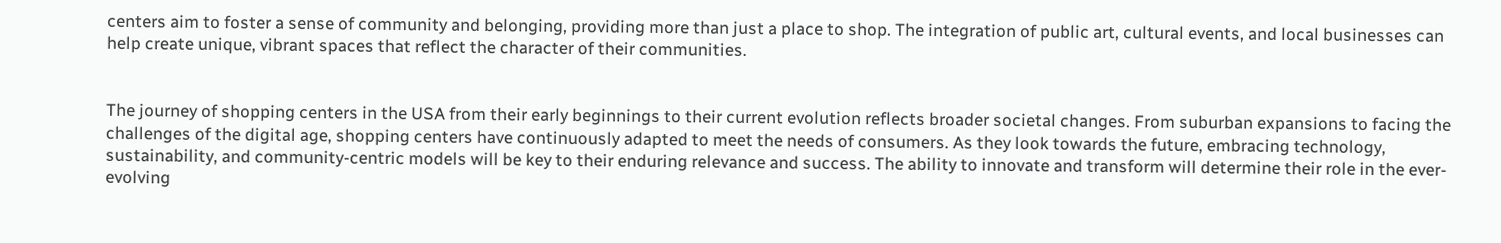centers aim to foster a sense of community and belonging, providing more than just a place to shop. The integration of public art, cultural events, and local businesses can help create unique, vibrant spaces that reflect the character of their communities.


The journey of shopping centers in the USA from their early beginnings to their current evolution reflects broader societal changes. From suburban expansions to facing the challenges of the digital age, shopping centers have continuously adapted to meet the needs of consumers. As they look towards the future, embracing technology, sustainability, and community-centric models will be key to their enduring relevance and success. The ability to innovate and transform will determine their role in the ever-evolving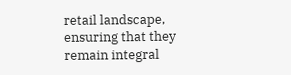retail landscape, ensuring that they remain integral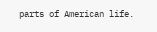parts of American life.